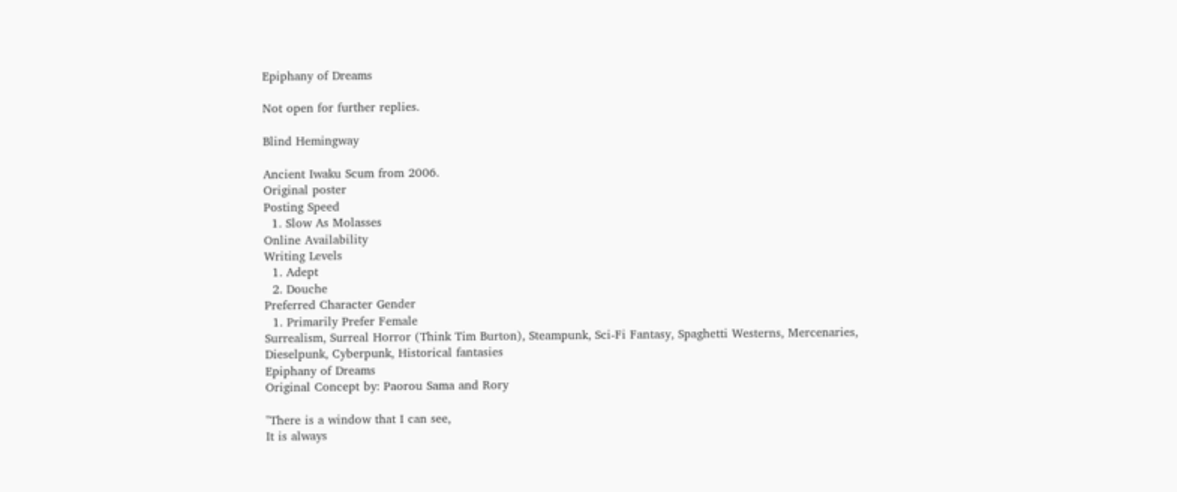Epiphany of Dreams

Not open for further replies.

Blind Hemingway

Ancient Iwaku Scum from 2006.
Original poster
Posting Speed
  1. Slow As Molasses
Online Availability
Writing Levels
  1. Adept
  2. Douche
Preferred Character Gender
  1. Primarily Prefer Female
Surrealism, Surreal Horror (Think Tim Burton), Steampunk, Sci-Fi Fantasy, Spaghetti Westerns, Mercenaries, Dieselpunk, Cyberpunk, Historical fantasies
Epiphany of Dreams
Original Concept by: Paorou Sama and Rory

"There is a window that I can see,
It is always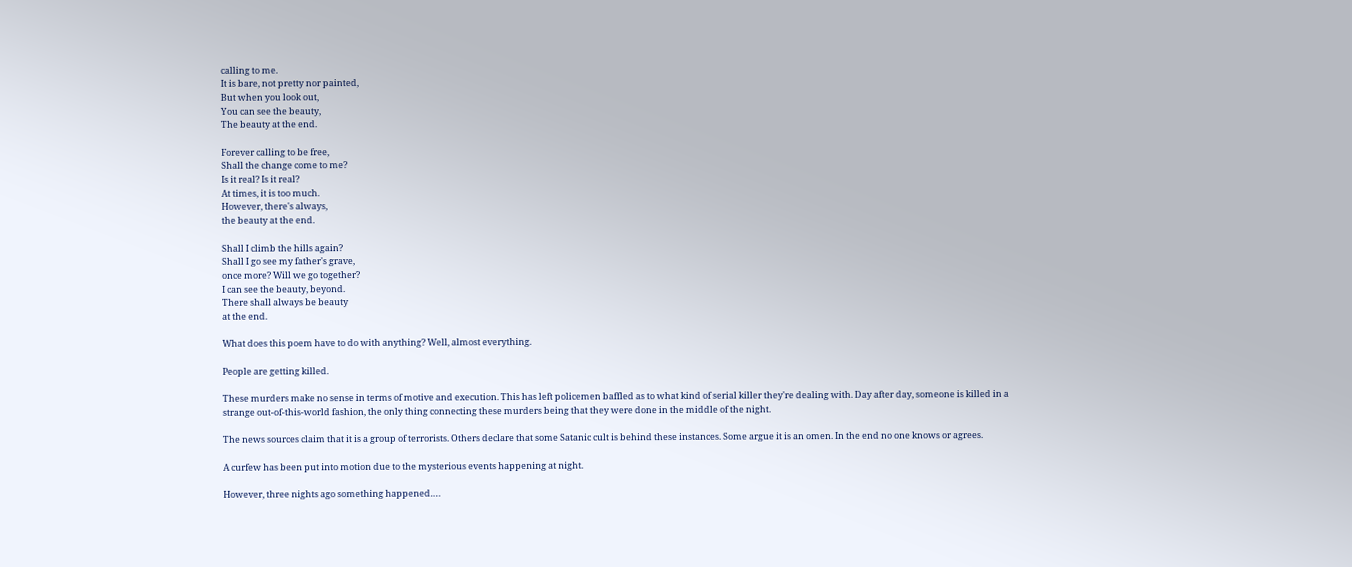calling to me.
It is bare, not pretty nor painted,
But when you look out,
You can see the beauty,
The beauty at the end.

Forever calling to be free,
Shall the change come to me?
Is it real? Is it real?
At times, it is too much.
However, there's always,
the beauty at the end.

Shall I climb the hills again?
Shall I go see my father's grave,
once more? Will we go together?
I can see the beauty, beyond.
There shall always be beauty
at the end.

What does this poem have to do with anything? Well, almost everything.

People are getting killed.

These murders make no sense in terms of motive and execution. This has left policemen baffled as to what kind of serial killer they're dealing with. Day after day, someone is killed in a strange out-of-this-world fashion, the only thing connecting these murders being that they were done in the middle of the night.

The news sources claim that it is a group of terrorists. Others declare that some Satanic cult is behind these instances. Some argue it is an omen. In the end no one knows or agrees.

A curfew has been put into motion due to the mysterious events happening at night.

However, three nights ago something happened….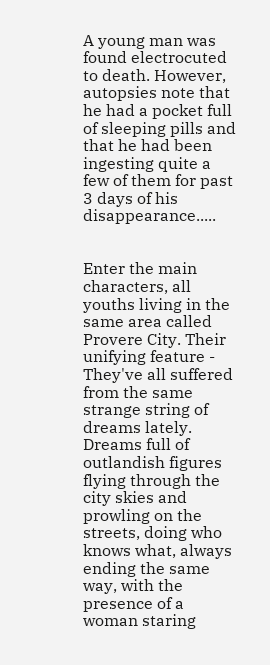A young man was found electrocuted to death. However, autopsies note that he had a pocket full of sleeping pills and that he had been ingesting quite a few of them for past 3 days of his disappearance.....


Enter the main characters, all youths living in the same area called Provere City. Their unifying feature - They've all suffered from the same strange string of dreams lately. Dreams full of outlandish figures flying through the city skies and prowling on the streets, doing who knows what, always ending the same way, with the presence of a woman staring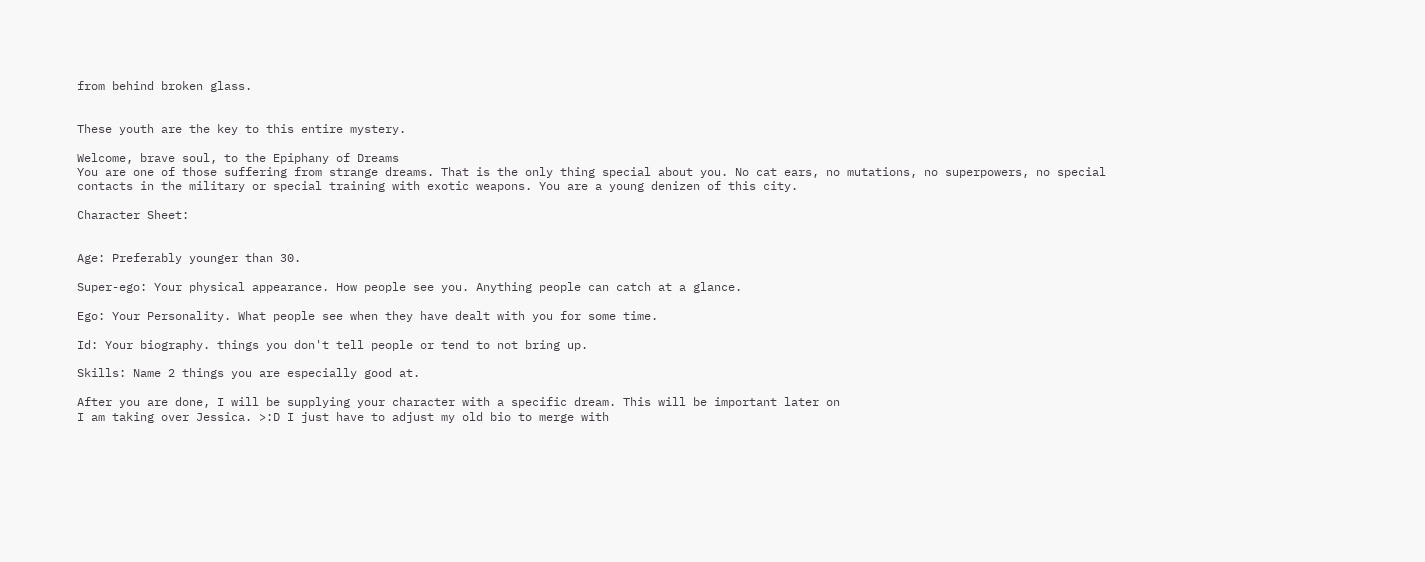from behind broken glass.


These youth are the key to this entire mystery.

Welcome, brave soul, to the Epiphany of Dreams
You are one of those suffering from strange dreams. That is the only thing special about you. No cat ears, no mutations, no superpowers, no special contacts in the military or special training with exotic weapons. You are a young denizen of this city.

Character Sheet:


Age: Preferably younger than 30.

Super-ego: Your physical appearance. How people see you. Anything people can catch at a glance.

Ego: Your Personality. What people see when they have dealt with you for some time.

Id: Your biography. things you don't tell people or tend to not bring up.

Skills: Name 2 things you are especially good at.

After you are done, I will be supplying your character with a specific dream. This will be important later on
I am taking over Jessica. >:D I just have to adjust my old bio to merge with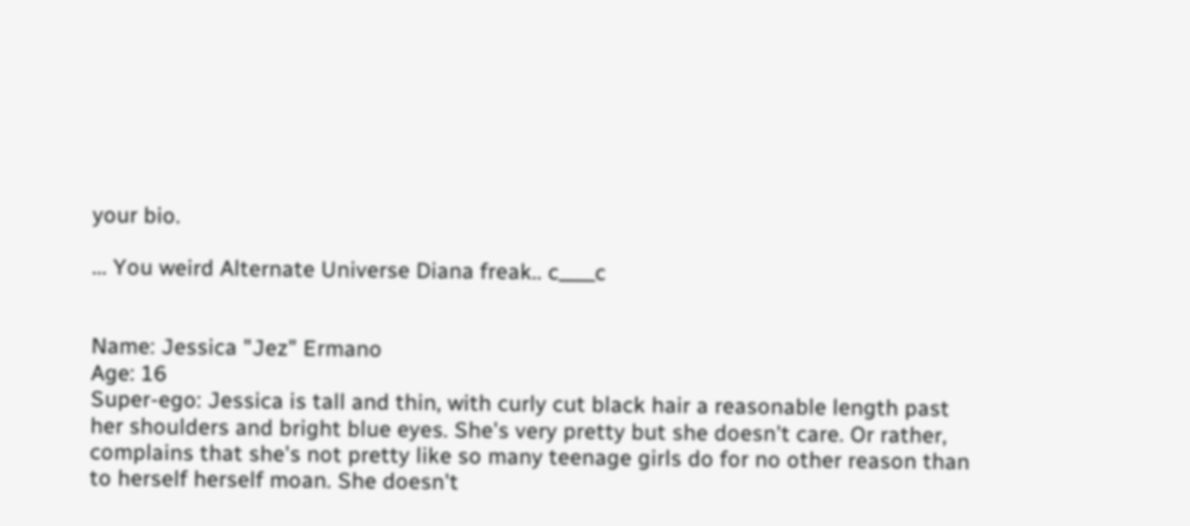your bio.

... You weird Alternate Universe Diana freak.. c____c


Name: Jessica "Jez" Ermano
Age: 16
Super-ego: Jessica is tall and thin, with curly cut black hair a reasonable length past her shoulders and bright blue eyes. She's very pretty but she doesn't care. Or rather, complains that she's not pretty like so many teenage girls do for no other reason than to herself herself moan. She doesn't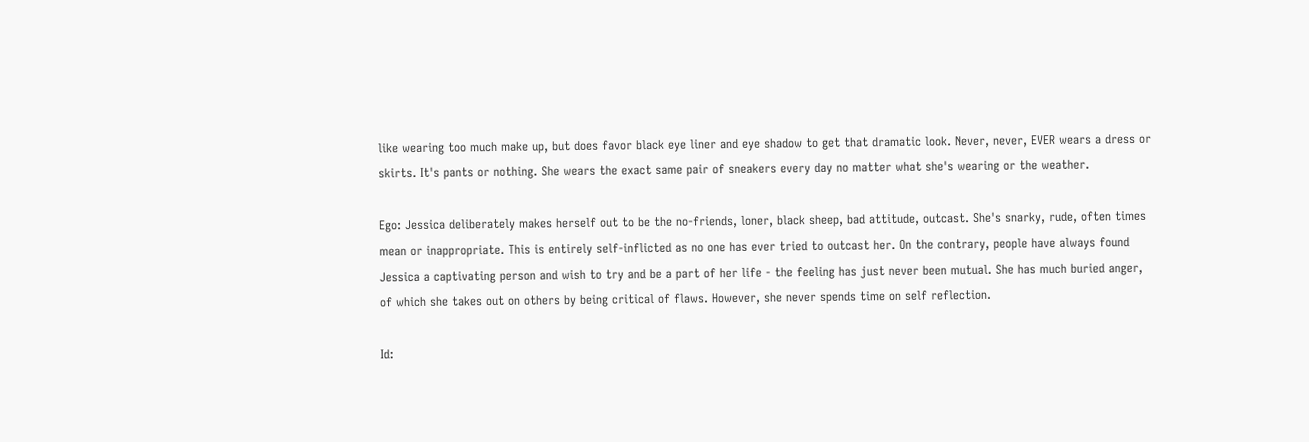like wearing too much make up, but does favor black eye liner and eye shadow to get that dramatic look. Never, never, EVER wears a dress or skirts. It's pants or nothing. She wears the exact same pair of sneakers every day no matter what she's wearing or the weather.

Ego: Jessica deliberately makes herself out to be the no-friends, loner, black sheep, bad attitude, outcast. She's snarky, rude, often times mean or inappropriate. This is entirely self-inflicted as no one has ever tried to outcast her. On the contrary, people have always found Jessica a captivating person and wish to try and be a part of her life - the feeling has just never been mutual. She has much buried anger, of which she takes out on others by being critical of flaws. However, she never spends time on self reflection.

Id: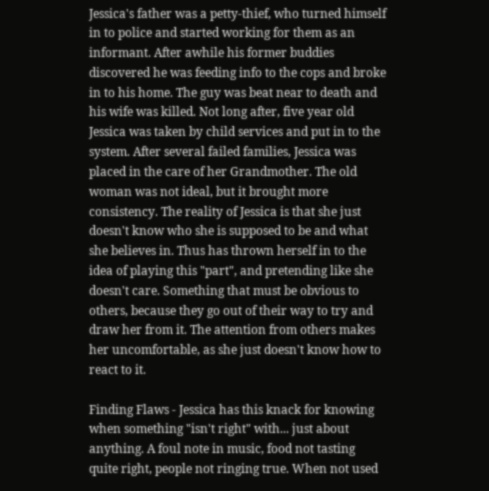Jessica's father was a petty-thief, who turned himself in to police and started working for them as an informant. After awhile his former buddies discovered he was feeding info to the cops and broke in to his home. The guy was beat near to death and his wife was killed. Not long after, five year old Jessica was taken by child services and put in to the system. After several failed families, Jessica was placed in the care of her Grandmother. The old woman was not ideal, but it brought more consistency. The reality of Jessica is that she just doesn't know who she is supposed to be and what she believes in. Thus has thrown herself in to the idea of playing this "part", and pretending like she doesn't care. Something that must be obvious to others, because they go out of their way to try and draw her from it. The attention from others makes her uncomfortable, as she just doesn't know how to react to it.

Finding Flaws - Jessica has this knack for knowing when something "isn't right" with... just about anything. A foul note in music, food not tasting quite right, people not ringing true. When not used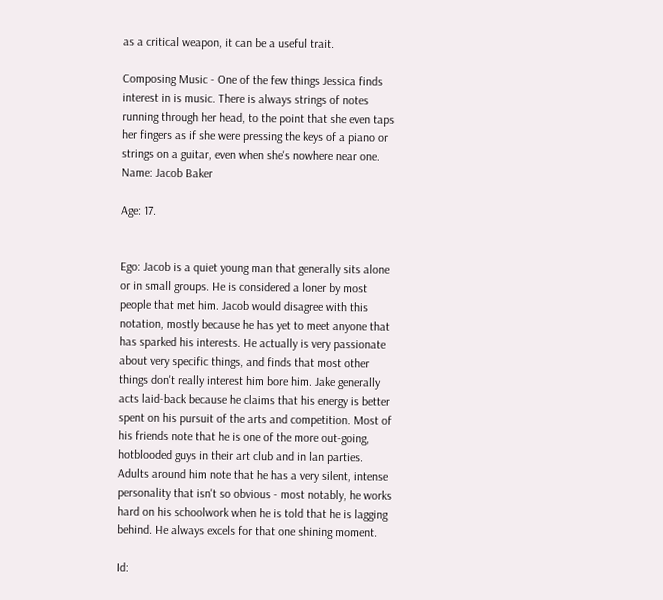as a critical weapon, it can be a useful trait.

Composing Music - One of the few things Jessica finds interest in is music. There is always strings of notes running through her head, to the point that she even taps her fingers as if she were pressing the keys of a piano or strings on a guitar, even when she's nowhere near one.
Name: Jacob Baker

Age: 17.


Ego: Jacob is a quiet young man that generally sits alone or in small groups. He is considered a loner by most people that met him. Jacob would disagree with this notation, mostly because he has yet to meet anyone that has sparked his interests. He actually is very passionate about very specific things, and finds that most other things don't really interest him bore him. Jake generally acts laid-back because he claims that his energy is better spent on his pursuit of the arts and competition. Most of his friends note that he is one of the more out-going, hotblooded guys in their art club and in lan parties. Adults around him note that he has a very silent, intense personality that isn't so obvious - most notably, he works hard on his schoolwork when he is told that he is lagging behind. He always excels for that one shining moment.

Id: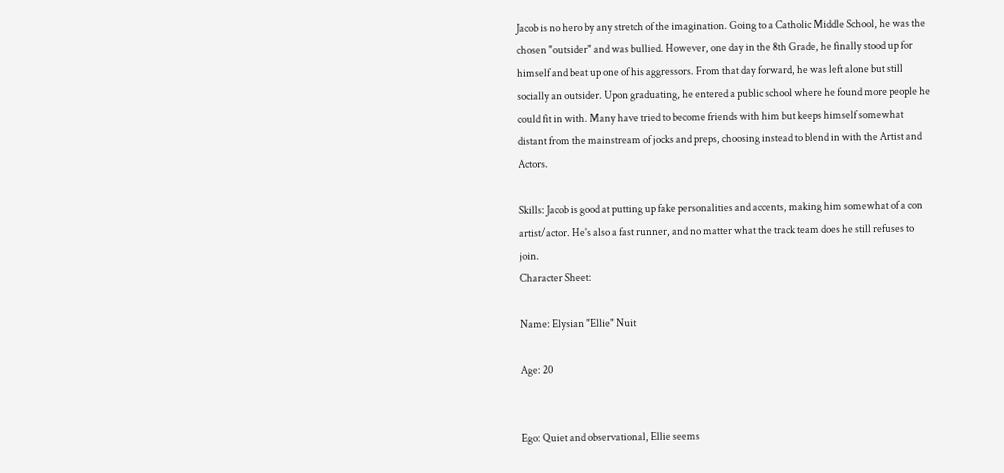Jacob is no hero by any stretch of the imagination. Going to a Catholic Middle School, he was the chosen "outsider" and was bullied. However, one day in the 8th Grade, he finally stood up for himself and beat up one of his aggressors. From that day forward, he was left alone but still socially an outsider. Upon graduating, he entered a public school where he found more people he could fit in with. Many have tried to become friends with him but keeps himself somewhat distant from the mainstream of jocks and preps, choosing instead to blend in with the Artist and Actors.

Skills: Jacob is good at putting up fake personalities and accents, making him somewhat of a con artist/actor. He's also a fast runner, and no matter what the track team does he still refuses to join.
Character Sheet:

Name: Elysian "Ellie" Nuit

Age: 20


Ego: Quiet and observational, Ellie seems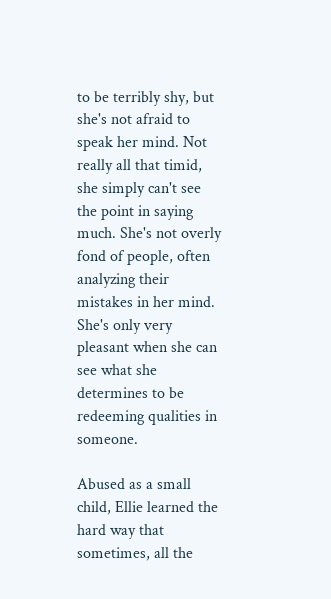to be terribly shy, but she's not afraid to speak her mind. Not really all that timid, she simply can't see the point in saying much. She's not overly fond of people, often analyzing their mistakes in her mind. She's only very pleasant when she can see what she determines to be redeeming qualities in someone.

Abused as a small child, Ellie learned the hard way that sometimes, all the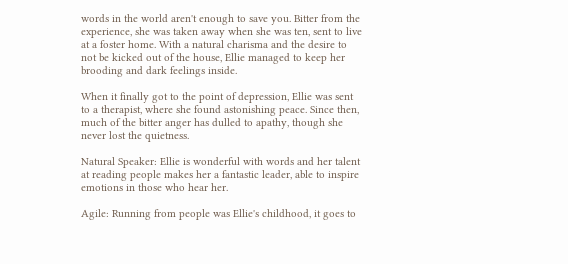words in the world aren't enough to save you. Bitter from the experience, she was taken away when she was ten, sent to live at a foster home. With a natural charisma and the desire to not be kicked out of the house, Ellie managed to keep her brooding and dark feelings inside.

When it finally got to the point of depression, Ellie was sent to a therapist, where she found astonishing peace. Since then, much of the bitter anger has dulled to apathy, though she never lost the quietness.

Natural Speaker: Ellie is wonderful with words and her talent at reading people makes her a fantastic leader, able to inspire emotions in those who hear her.

Agile: Running from people was Ellie's childhood, it goes to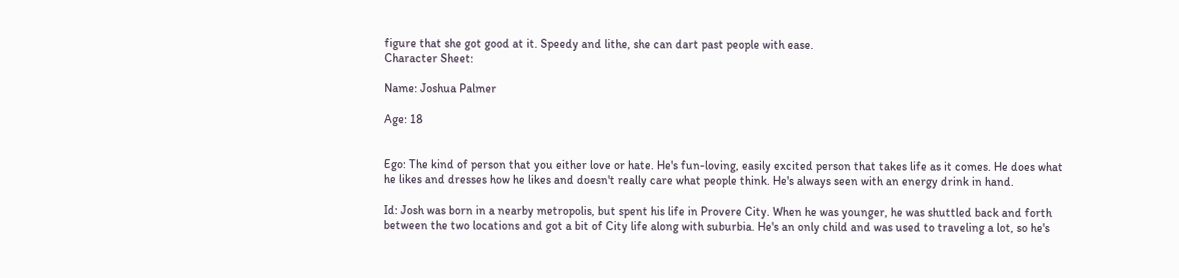figure that she got good at it. Speedy and lithe, she can dart past people with ease.
Character Sheet:

Name: Joshua Palmer

Age: 18


Ego: The kind of person that you either love or hate. He's fun-loving, easily excited person that takes life as it comes. He does what he likes and dresses how he likes and doesn't really care what people think. He's always seen with an energy drink in hand.

Id: Josh was born in a nearby metropolis, but spent his life in Provere City. When he was younger, he was shuttled back and forth between the two locations and got a bit of City life along with suburbia. He's an only child and was used to traveling a lot, so he's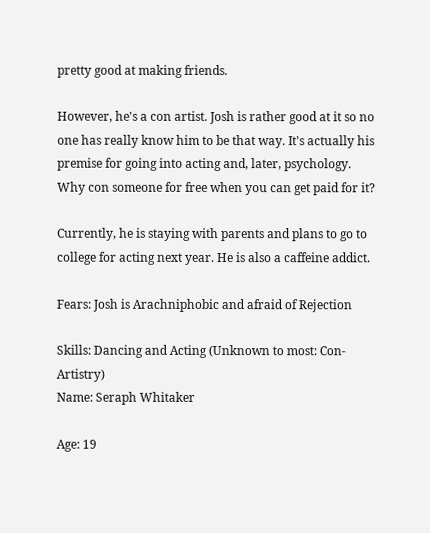pretty good at making friends.

However, he's a con artist. Josh is rather good at it so no one has really know him to be that way. It's actually his premise for going into acting and, later, psychology. Why con someone for free when you can get paid for it?

Currently, he is staying with parents and plans to go to college for acting next year. He is also a caffeine addict.

Fears: Josh is Arachniphobic and afraid of Rejection

Skills: Dancing and Acting (Unknown to most: Con-Artistry)
Name: Seraph Whitaker

Age: 19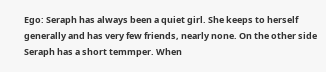Ego: Seraph has always been a quiet girl. She keeps to herself generally and has very few friends, nearly none. On the other side Seraph has a short temmper. When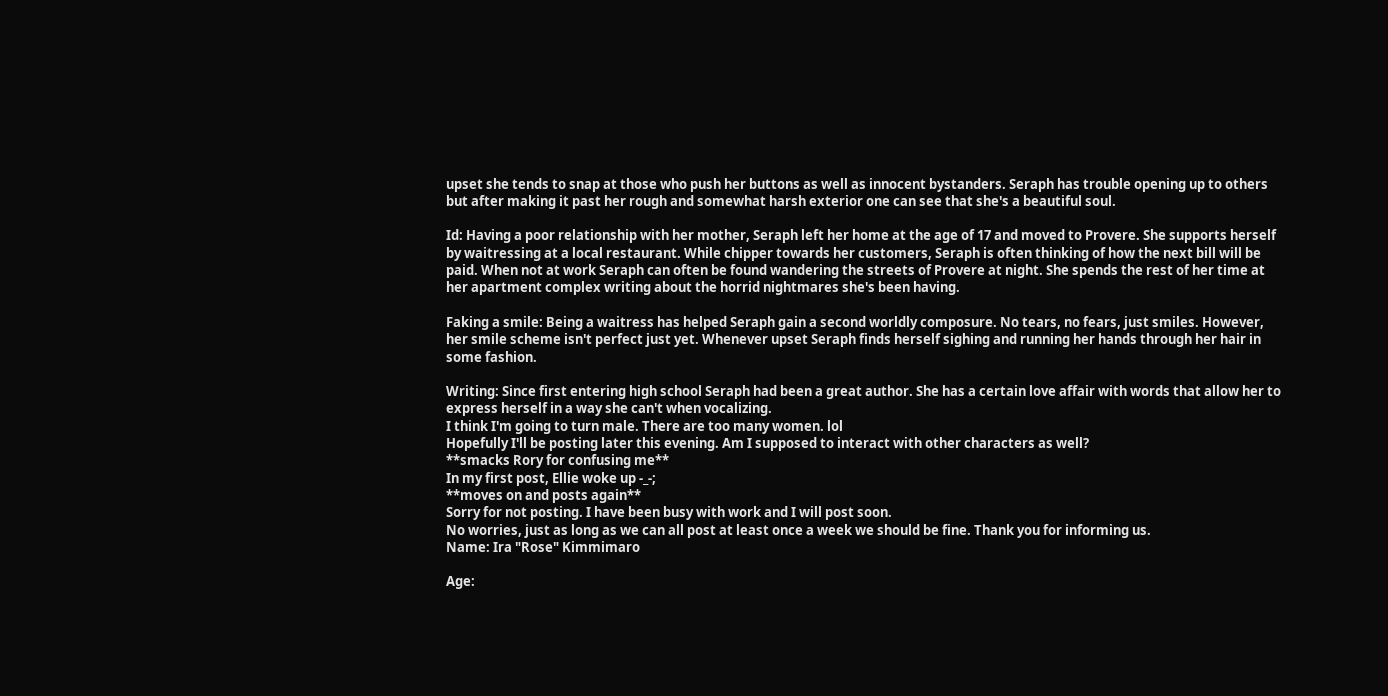upset she tends to snap at those who push her buttons as well as innocent bystanders. Seraph has trouble opening up to others but after making it past her rough and somewhat harsh exterior one can see that she's a beautiful soul.

Id: Having a poor relationship with her mother, Seraph left her home at the age of 17 and moved to Provere. She supports herself by waitressing at a local restaurant. While chipper towards her customers, Seraph is often thinking of how the next bill will be paid. When not at work Seraph can often be found wandering the streets of Provere at night. She spends the rest of her time at her apartment complex writing about the horrid nightmares she's been having.

Faking a smile: Being a waitress has helped Seraph gain a second worldly composure. No tears, no fears, just smiles. However, her smile scheme isn't perfect just yet. Whenever upset Seraph finds herself sighing and running her hands through her hair in some fashion.

Writing: Since first entering high school Seraph had been a great author. She has a certain love affair with words that allow her to express herself in a way she can't when vocalizing.
I think I'm going to turn male. There are too many women. lol
Hopefully I'll be posting later this evening. Am I supposed to interact with other characters as well?
**smacks Rory for confusing me**
In my first post, Ellie woke up -_-;
**moves on and posts again**
Sorry for not posting. I have been busy with work and I will post soon.
No worries, just as long as we can all post at least once a week we should be fine. Thank you for informing us.
Name: Ira "Rose" Kimmimaro

Age: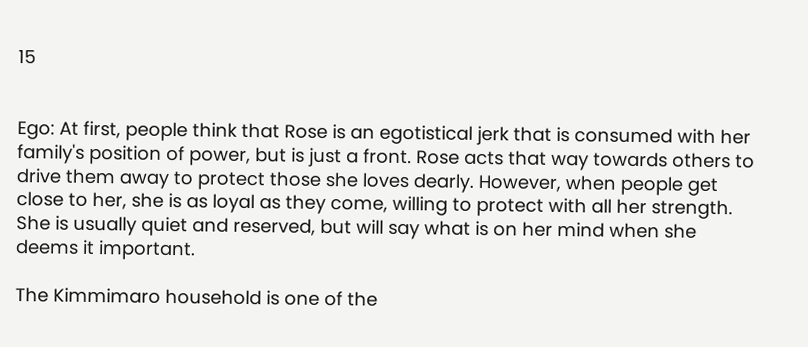15


Ego: At first, people think that Rose is an egotistical jerk that is consumed with her family's position of power, but is just a front. Rose acts that way towards others to drive them away to protect those she loves dearly. However, when people get close to her, she is as loyal as they come, willing to protect with all her strength. She is usually quiet and reserved, but will say what is on her mind when she deems it important.

The Kimmimaro household is one of the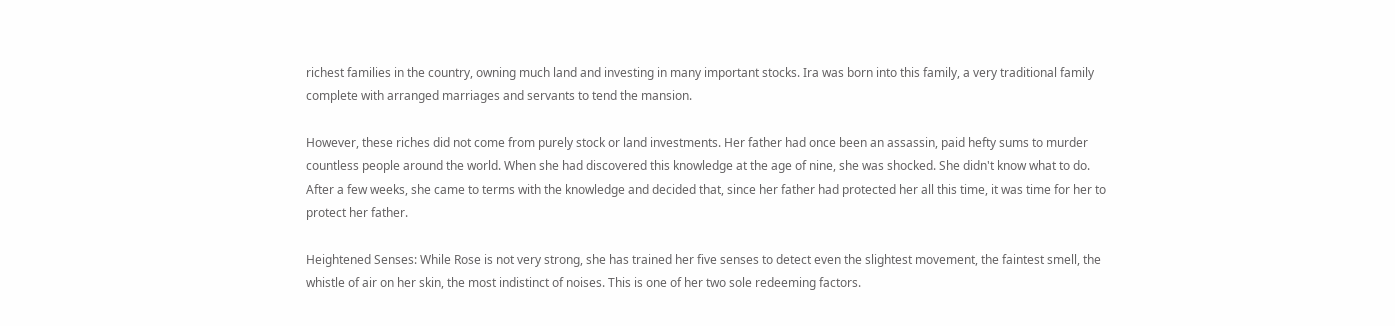richest families in the country, owning much land and investing in many important stocks. Ira was born into this family, a very traditional family complete with arranged marriages and servants to tend the mansion.

However, these riches did not come from purely stock or land investments. Her father had once been an assassin, paid hefty sums to murder countless people around the world. When she had discovered this knowledge at the age of nine, she was shocked. She didn't know what to do. After a few weeks, she came to terms with the knowledge and decided that, since her father had protected her all this time, it was time for her to protect her father.

Heightened Senses: While Rose is not very strong, she has trained her five senses to detect even the slightest movement, the faintest smell, the whistle of air on her skin, the most indistinct of noises. This is one of her two sole redeeming factors.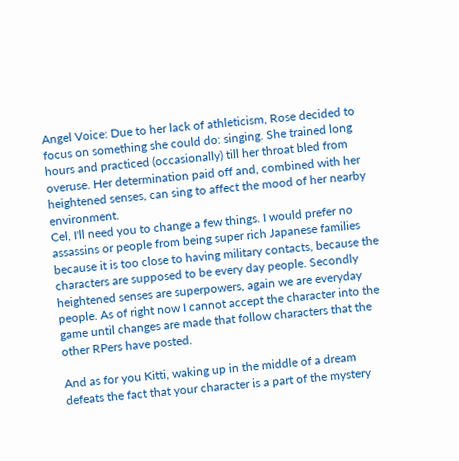Angel Voice: Due to her lack of athleticism, Rose decided to focus on something she could do: singing. She trained long hours and practiced (occasionally) till her throat bled from overuse. Her determination paid off and, combined with her heightened senses, can sing to affect the mood of her nearby environment.
Cel, I'll need you to change a few things. I would prefer no assassins or people from being super rich Japanese families because it is too close to having military contacts, because the characters are supposed to be every day people. Secondly heightened senses are superpowers, again we are everyday people. As of right now I cannot accept the character into the game until changes are made that follow characters that the other RPers have posted.

And as for you Kitti, waking up in the middle of a dream defeats the fact that your character is a part of the mystery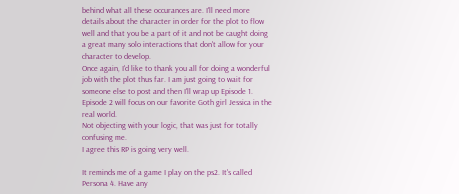behind what all these occurances are. I'll need more details about the character in order for the plot to flow well and that you be a part of it and not be caught doing a great many solo interactions that don't allow for your character to develop.
Once again, I'd like to thank you all for doing a wonderful job with the plot thus far. I am just going to wait for someone else to post and then I'll wrap up Episode 1. Episode 2 will focus on our favorite Goth girl Jessica in the real world.
Not objecting with your logic, that was just for totally confusing me.
I agree this RP is going very well.

It reminds me of a game I play on the ps2. It's called Persona 4. Have any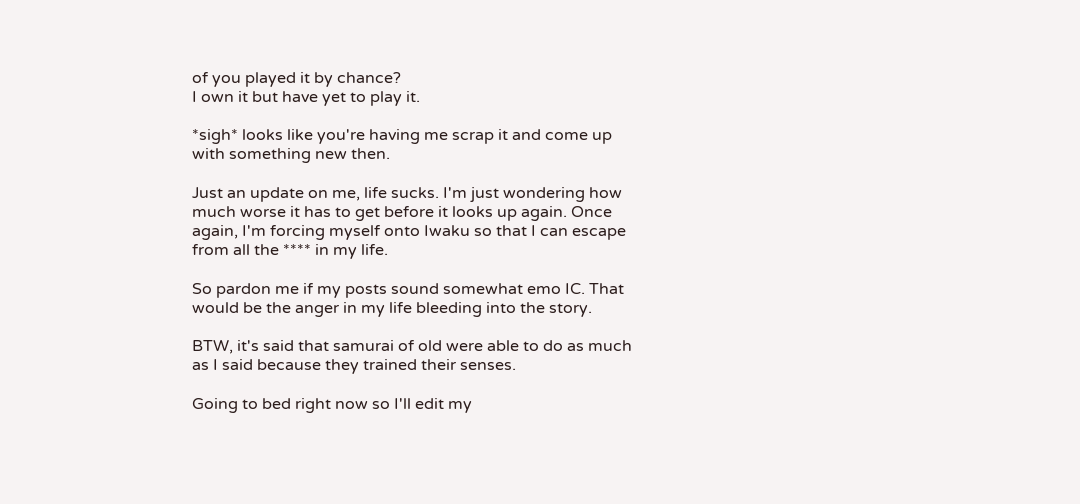of you played it by chance?
I own it but have yet to play it.

*sigh* looks like you're having me scrap it and come up with something new then.

Just an update on me, life sucks. I'm just wondering how much worse it has to get before it looks up again. Once again, I'm forcing myself onto Iwaku so that I can escape from all the **** in my life.

So pardon me if my posts sound somewhat emo IC. That would be the anger in my life bleeding into the story.

BTW, it's said that samurai of old were able to do as much as I said because they trained their senses.

Going to bed right now so I'll edit my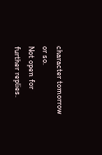character tomorrow or so.
Not open for further replies.